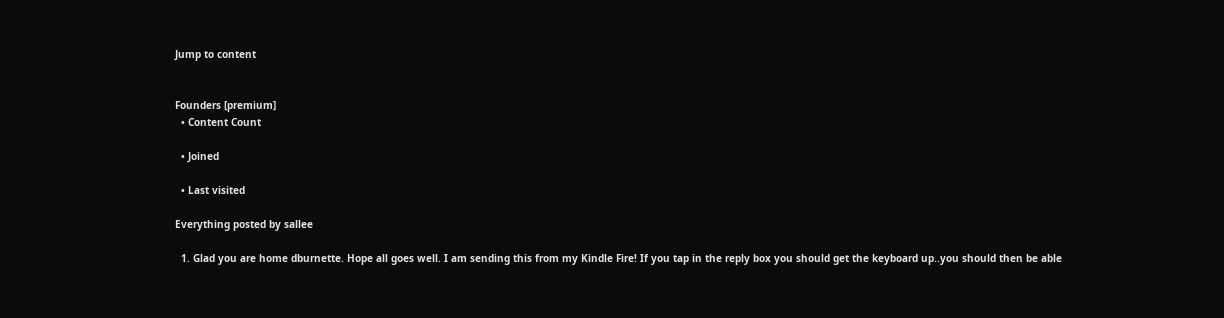Jump to content


Founders [premium]
  • Content Count

  • Joined

  • Last visited

Everything posted by sallee

  1. Glad you are home dburnette. Hope all goes well. I am sending this from my Kindle Fire! If you tap in the reply box you should get the keyboard up..you should then be able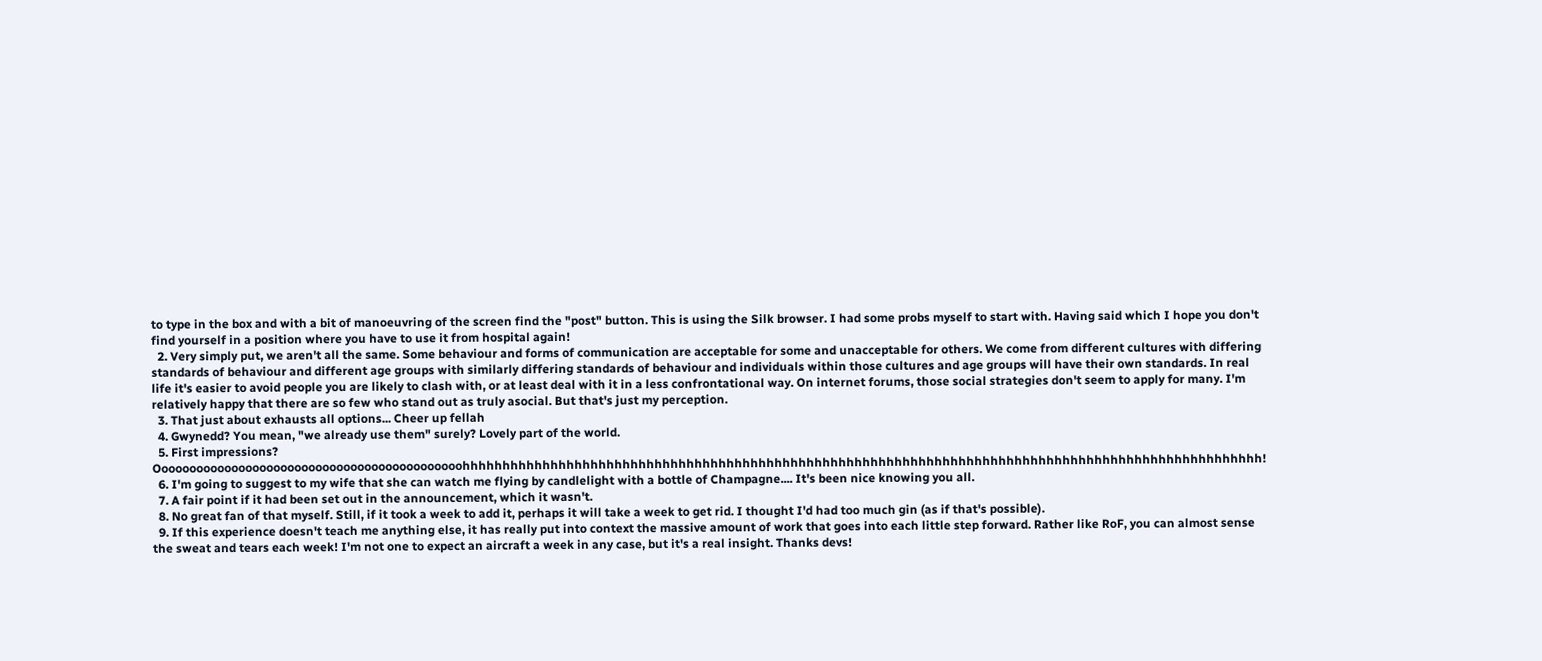to type in the box and with a bit of manoeuvring of the screen find the "post" button. This is using the Silk browser. I had some probs myself to start with. Having said which I hope you don't find yourself in a position where you have to use it from hospital again!
  2. Very simply put, we aren't all the same. Some behaviour and forms of communication are acceptable for some and unacceptable for others. We come from different cultures with differing standards of behaviour and different age groups with similarly differing standards of behaviour and individuals within those cultures and age groups will have their own standards. In real life it's easier to avoid people you are likely to clash with, or at least deal with it in a less confrontational way. On internet forums, those social strategies don't seem to apply for many. I'm relatively happy that there are so few who stand out as truly asocial. But that's just my perception.
  3. That just about exhausts all options... Cheer up fellah
  4. Gwynedd? You mean, "we already use them" surely? Lovely part of the world.
  5. First impressions? Oooooooooooooooooooooooooooooooooooooooooooohhhhhhhhhhhhhhhhhhhhhhhhhhhhhhhhhhhhhhhhhhhhhhhhhhhhhhhhhhhhhhhhhhhhhhhhhhhhhhhhhhhhhhhhhhhhhhhhhhhh!
  6. I'm going to suggest to my wife that she can watch me flying by candlelight with a bottle of Champagne.... It's been nice knowing you all.
  7. A fair point if it had been set out in the announcement, which it wasn't.
  8. No great fan of that myself. Still, if it took a week to add it, perhaps it will take a week to get rid. I thought I'd had too much gin (as if that's possible).
  9. If this experience doesn't teach me anything else, it has really put into context the massive amount of work that goes into each little step forward. Rather like RoF, you can almost sense the sweat and tears each week! I'm not one to expect an aircraft a week in any case, but it's a real insight. Thanks devs!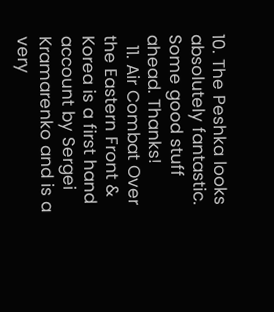10. The Peshka looks absolutely fantastic. Some good stuff ahead. Thanks!
  11. Air Combat Over the Eastern Front & Korea is a first hand account by Sergei Kramarenko and is a very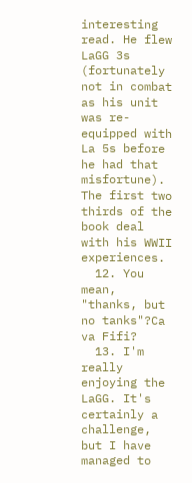interesting read. He flew LaGG 3s (fortunately not in combat as his unit was re-equipped with La 5s before he had that misfortune). The first two thirds of the book deal with his WWII experiences.
  12. You mean, "thanks, but no tanks"?Ca va Fifi?
  13. I'm really enjoying the LaGG. It's certainly a challenge, but I have managed to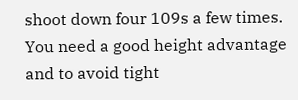shoot down four 109s a few times. You need a good height advantage and to avoid tight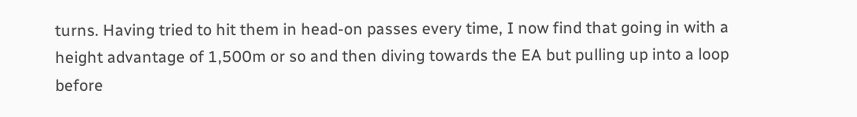turns. Having tried to hit them in head-on passes every time, I now find that going in with a height advantage of 1,500m or so and then diving towards the EA but pulling up into a loop before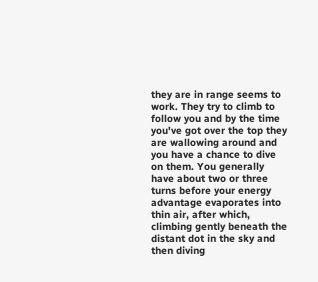they are in range seems to work. They try to climb to follow you and by the time you've got over the top they are wallowing around and you have a chance to dive on them. You generally have about two or three turns before your energy advantage evaporates into thin air, after which, climbing gently beneath the distant dot in the sky and then diving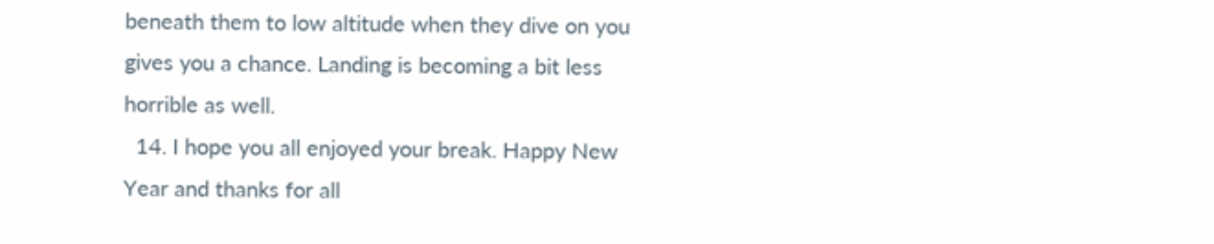beneath them to low altitude when they dive on you gives you a chance. Landing is becoming a bit less horrible as well.
  14. I hope you all enjoyed your break. Happy New Year and thanks for all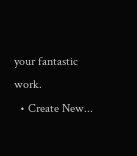your fantastic work.
  • Create New...